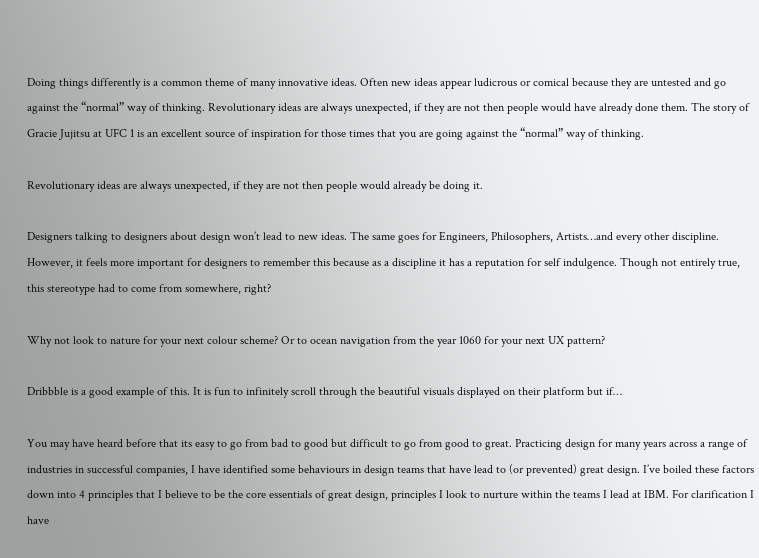Doing things differently is a common theme of many innovative ideas. Often new ideas appear ludicrous or comical because they are untested and go against the “normal” way of thinking. Revolutionary ideas are always unexpected, if they are not then people would have already done them. The story of Gracie Jujitsu at UFC 1 is an excellent source of inspiration for those times that you are going against the “normal” way of thinking.

Revolutionary ideas are always unexpected, if they are not then people would already be doing it.

Designers talking to designers about design won’t lead to new ideas. The same goes for Engineers, Philosophers, Artists…and every other discipline. However, it feels more important for designers to remember this because as a discipline it has a reputation for self indulgence. Though not entirely true, this stereotype had to come from somewhere, right?

Why not look to nature for your next colour scheme? Or to ocean navigation from the year 1060 for your next UX pattern?

Dribbble is a good example of this. It is fun to infinitely scroll through the beautiful visuals displayed on their platform but if…

You may have heard before that its easy to go from bad to good but difficult to go from good to great. Practicing design for many years across a range of industries in successful companies, I have identified some behaviours in design teams that have lead to (or prevented) great design. I’ve boiled these factors down into 4 principles that I believe to be the core essentials of great design, principles I look to nurture within the teams I lead at IBM. For clarification I have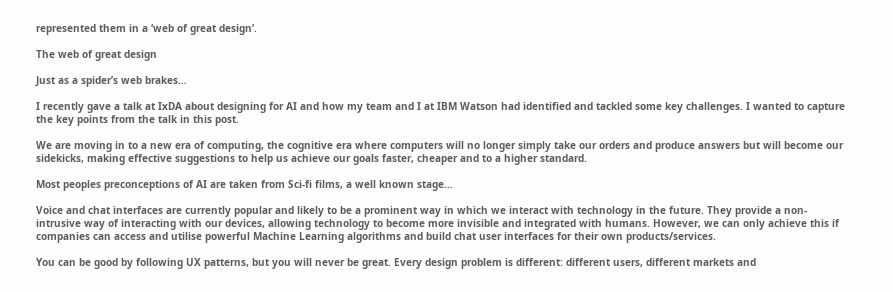represented them in a ‘web of great design’.

The web of great design

Just as a spider’s web brakes…

I recently gave a talk at IxDA about designing for AI and how my team and I at IBM Watson had identified and tackled some key challenges. I wanted to capture the key points from the talk in this post.

We are moving in to a new era of computing, the cognitive era where computers will no longer simply take our orders and produce answers but will become our sidekicks, making effective suggestions to help us achieve our goals faster, cheaper and to a higher standard.

Most peoples preconceptions of AI are taken from Sci-fi films, a well known stage…

Voice and chat interfaces are currently popular and likely to be a prominent way in which we interact with technology in the future. They provide a non-intrusive way of interacting with our devices, allowing technology to become more invisible and integrated with humans. However, we can only achieve this if companies can access and utilise powerful Machine Learning algorithms and build chat user interfaces for their own products/services.

You can be good by following UX patterns, but you will never be great. Every design problem is different: different users, different markets and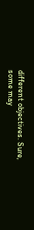different objectives. Sure, some may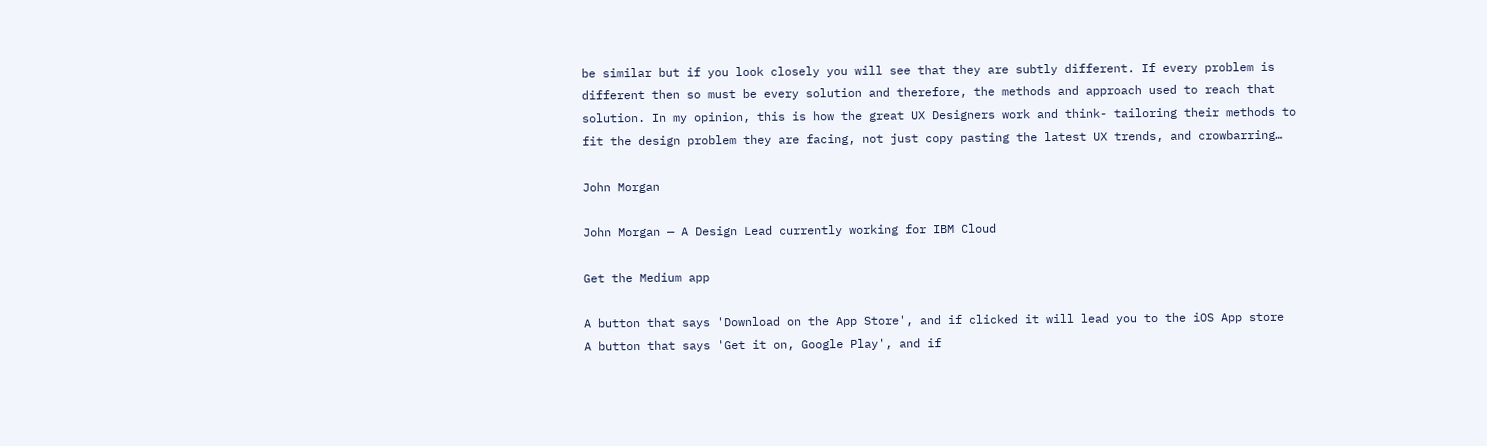be similar but if you look closely you will see that they are subtly different. If every problem is different then so must be every solution and therefore, the methods and approach used to reach that solution. In my opinion, this is how the great UX Designers work and think- tailoring their methods to fit the design problem they are facing, not just copy pasting the latest UX trends, and crowbarring…

John Morgan

John Morgan — A Design Lead currently working for IBM Cloud

Get the Medium app

A button that says 'Download on the App Store', and if clicked it will lead you to the iOS App store
A button that says 'Get it on, Google Play', and if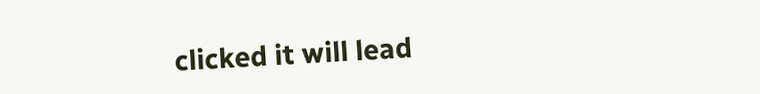clicked it will lead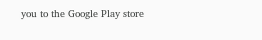you to the Google Play store